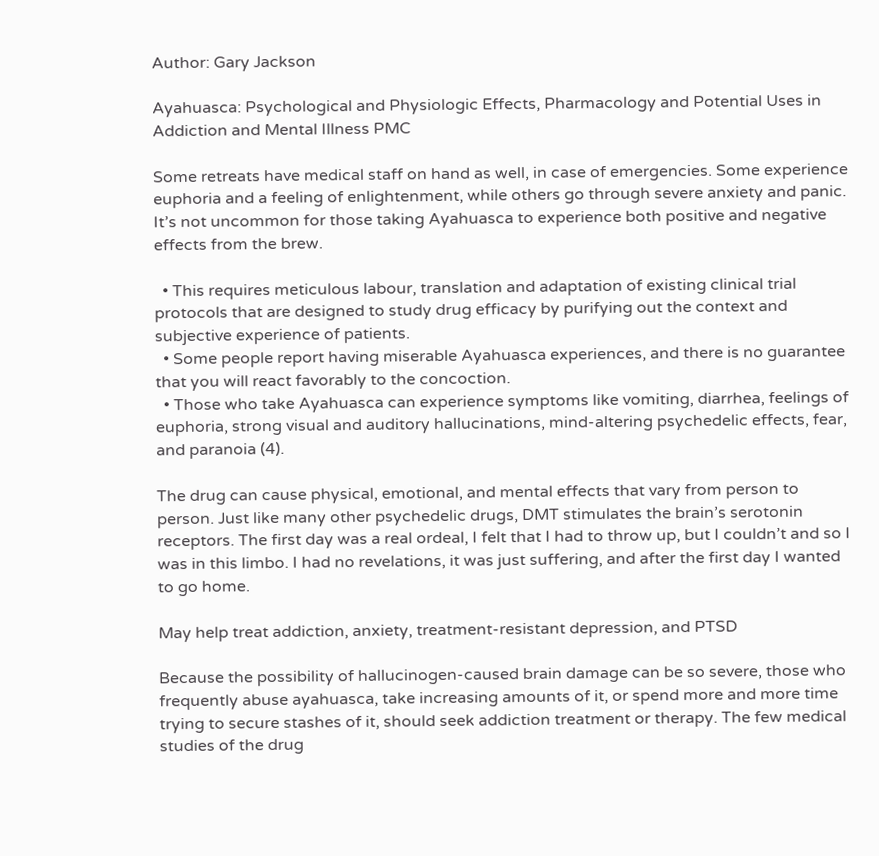Author: Gary Jackson

Ayahuasca: Psychological and Physiologic Effects, Pharmacology and Potential Uses in Addiction and Mental Illness PMC

Some retreats have medical staff on hand as well, in case of emergencies. Some experience euphoria and a feeling of enlightenment, while others go through severe anxiety and panic. It’s not uncommon for those taking Ayahuasca to experience both positive and negative effects from the brew.

  • This requires meticulous labour, translation and adaptation of existing clinical trial protocols that are designed to study drug efficacy by purifying out the context and subjective experience of patients.
  • Some people report having miserable Ayahuasca experiences, and there is no guarantee that you will react favorably to the concoction.
  • Those who take Ayahuasca can experience symptoms like vomiting, diarrhea, feelings of euphoria, strong visual and auditory hallucinations, mind-altering psychedelic effects, fear, and paranoia (4).

The drug can cause physical, emotional, and mental effects that vary from person to person. Just like many other psychedelic drugs, DMT stimulates the brain’s serotonin receptors. The first day was a real ordeal, I felt that I had to throw up, but I couldn’t and so I was in this limbo. I had no revelations, it was just suffering, and after the first day I wanted to go home.

May help treat addiction, anxiety, treatment-resistant depression, and PTSD

Because the possibility of hallucinogen-caused brain damage can be so severe, those who frequently abuse ayahuasca, take increasing amounts of it, or spend more and more time trying to secure stashes of it, should seek addiction treatment or therapy. The few medical studies of the drug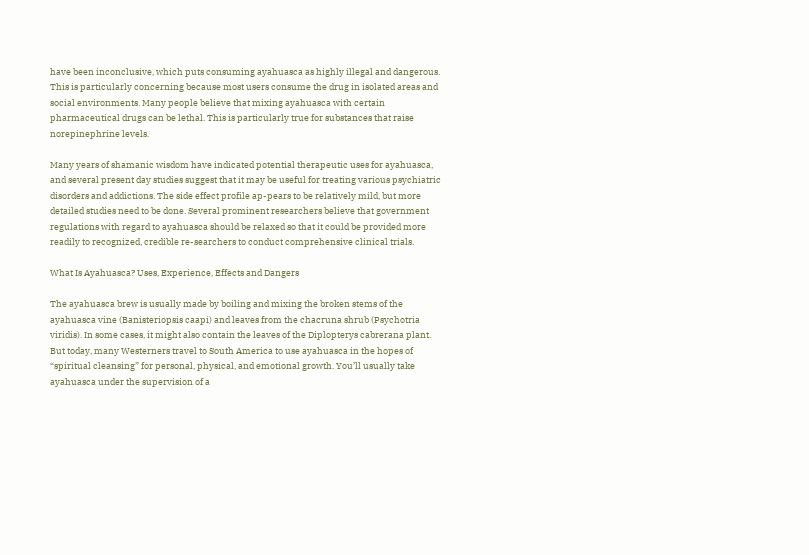have been inconclusive, which puts consuming ayahuasca as highly illegal and dangerous. This is particularly concerning because most users consume the drug in isolated areas and social environments. Many people believe that mixing ayahuasca with certain pharmaceutical drugs can be lethal. This is particularly true for substances that raise norepinephrine levels.

Many years of shamanic wisdom have indicated potential therapeutic uses for ayahuasca, and several present day studies suggest that it may be useful for treating various psychiatric disorders and addictions. The side effect profile ap-pears to be relatively mild, but more detailed studies need to be done. Several prominent researchers believe that government regulations with regard to ayahuasca should be relaxed so that it could be provided more readily to recognized, credible re-searchers to conduct comprehensive clinical trials.

What Is Ayahuasca? Uses, Experience, Effects and Dangers

The ayahuasca brew is usually made by boiling and mixing the broken stems of the ayahuasca vine (Banisteriopsis caapi) and leaves from the chacruna shrub (Psychotria viridis). In some cases, it might also contain the leaves of the Diplopterys cabrerana plant. But today, many Westerners travel to South America to use ayahuasca in the hopes of “spiritual cleansing” for personal, physical, and emotional growth. You’ll usually take ayahuasca under the supervision of a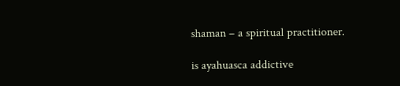shaman – a spiritual practitioner.

is ayahuasca addictive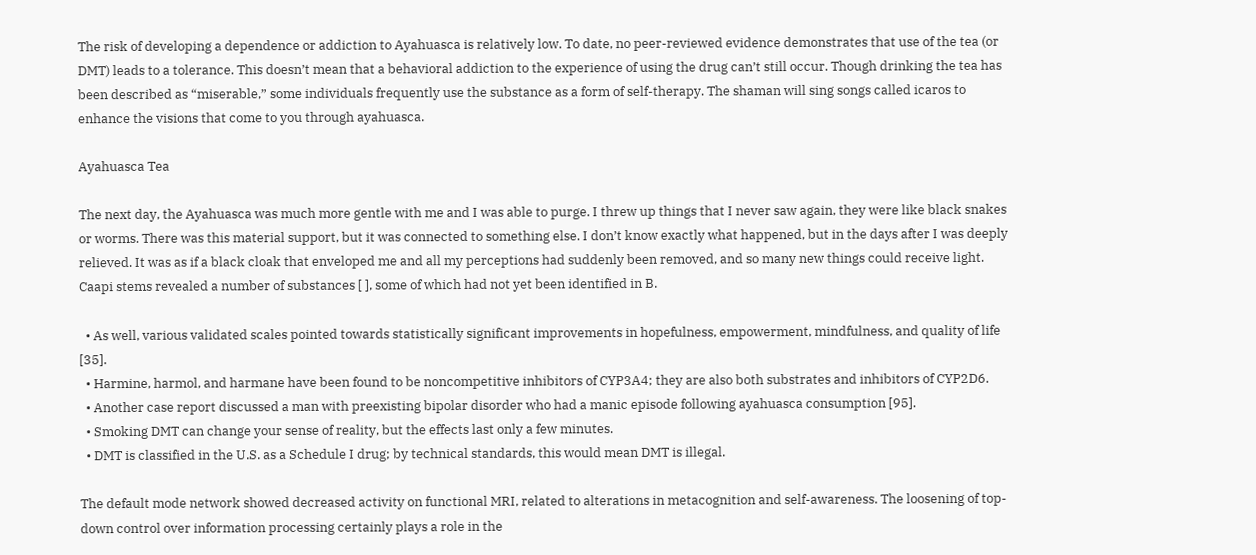The risk of developing a dependence or addiction to Ayahuasca is relatively low. To date, no peer-reviewed evidence demonstrates that use of the tea (or DMT) leads to a tolerance. This doesn’t mean that a behavioral addiction to the experience of using the drug can’t still occur. Though drinking the tea has been described as “miserable,” some individuals frequently use the substance as a form of self-therapy. The shaman will sing songs called icaros to enhance the visions that come to you through ayahuasca.

Ayahuasca Tea

The next day, the Ayahuasca was much more gentle with me and I was able to purge. I threw up things that I never saw again, they were like black snakes or worms. There was this material support, but it was connected to something else. I don’t know exactly what happened, but in the days after I was deeply relieved. It was as if a black cloak that enveloped me and all my perceptions had suddenly been removed, and so many new things could receive light. Caapi stems revealed a number of substances [ ], some of which had not yet been identified in B.

  • As well, various validated scales pointed towards statistically significant improvements in hopefulness, empowerment, mindfulness, and quality of life [35].
  • Harmine, harmol, and harmane have been found to be noncompetitive inhibitors of CYP3A4; they are also both substrates and inhibitors of CYP2D6.
  • Another case report discussed a man with preexisting bipolar disorder who had a manic episode following ayahuasca consumption [95].
  • Smoking DMT can change your sense of reality, but the effects last only a few minutes.
  • DMT is classified in the U.S. as a Schedule I drug; by technical standards, this would mean DMT is illegal.

The default mode network showed decreased activity on functional MRI, related to alterations in metacognition and self-awareness. The loosening of top-down control over information processing certainly plays a role in the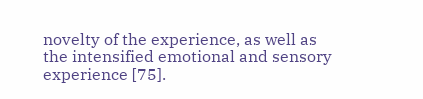novelty of the experience, as well as the intensified emotional and sensory experience [75].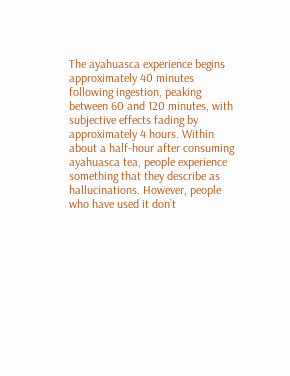The ayahuasca experience begins approximately 40 minutes following ingestion, peaking between 60 and 120 minutes, with subjective effects fading by approximately 4 hours. Within about a half-hour after consuming ayahuasca tea, people experience something that they describe as hallucinations. However, people who have used it don’t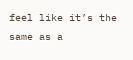feel like it’s the same as a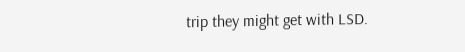trip they might get with LSD.